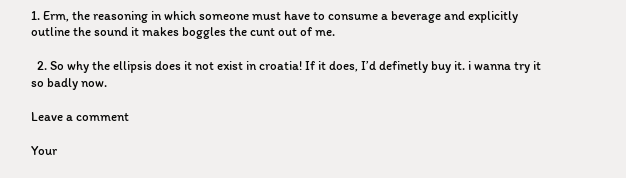1. Erm, the reasoning in which someone must have to consume a beverage and explicitly outline the sound it makes boggles the cunt out of me.

  2. So why the ellipsis does it not exist in croatia! If it does, I’d definetly buy it. i wanna try it so badly now.

Leave a comment

Your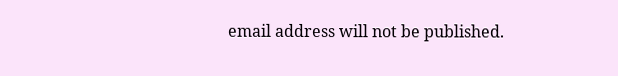email address will not be published.